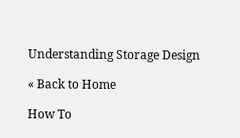Understanding Storage Design

« Back to Home

How To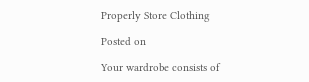Properly Store Clothing

Posted on

Your wardrobe consists of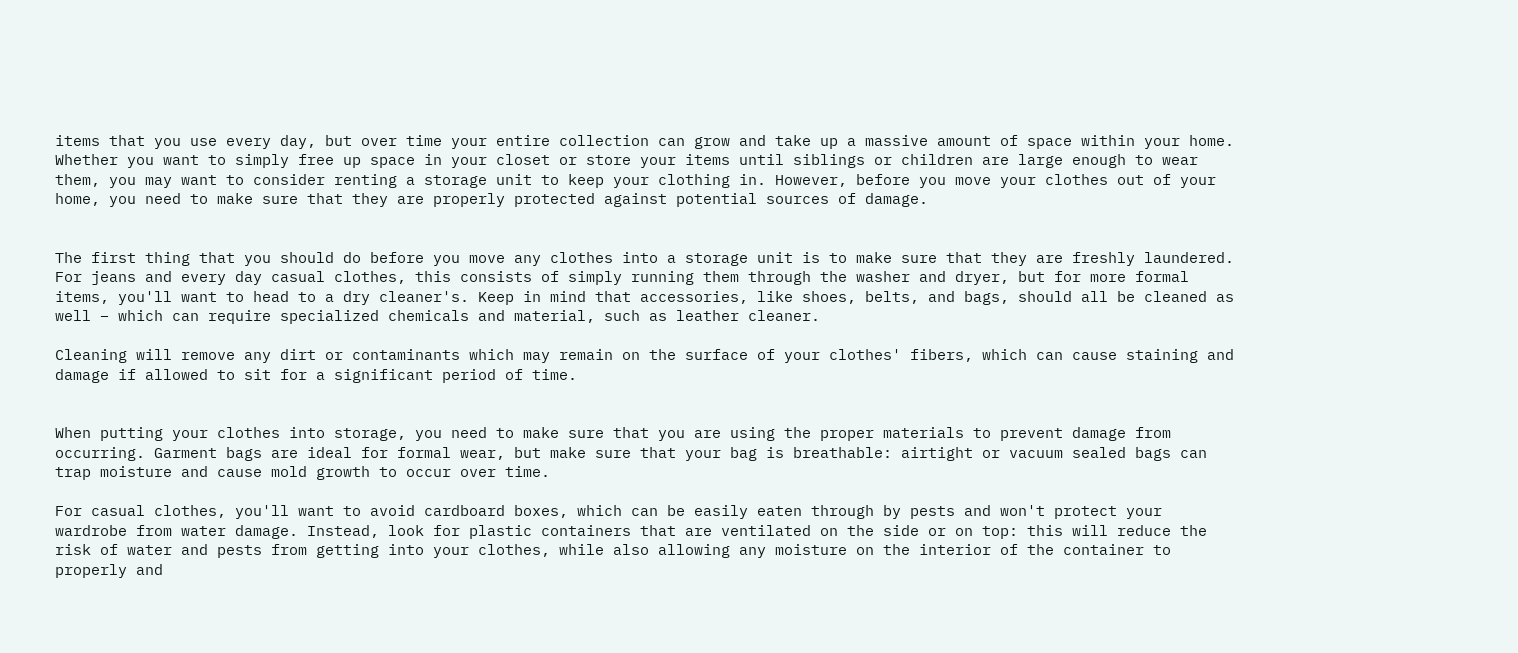items that you use every day, but over time your entire collection can grow and take up a massive amount of space within your home. Whether you want to simply free up space in your closet or store your items until siblings or children are large enough to wear them, you may want to consider renting a storage unit to keep your clothing in. However, before you move your clothes out of your home, you need to make sure that they are properly protected against potential sources of damage.


The first thing that you should do before you move any clothes into a storage unit is to make sure that they are freshly laundered. For jeans and every day casual clothes, this consists of simply running them through the washer and dryer, but for more formal items, you'll want to head to a dry cleaner's. Keep in mind that accessories, like shoes, belts, and bags, should all be cleaned as well – which can require specialized chemicals and material, such as leather cleaner.

Cleaning will remove any dirt or contaminants which may remain on the surface of your clothes' fibers, which can cause staining and damage if allowed to sit for a significant period of time.


When putting your clothes into storage, you need to make sure that you are using the proper materials to prevent damage from occurring. Garment bags are ideal for formal wear, but make sure that your bag is breathable: airtight or vacuum sealed bags can trap moisture and cause mold growth to occur over time.

For casual clothes, you'll want to avoid cardboard boxes, which can be easily eaten through by pests and won't protect your wardrobe from water damage. Instead, look for plastic containers that are ventilated on the side or on top: this will reduce the risk of water and pests from getting into your clothes, while also allowing any moisture on the interior of the container to properly and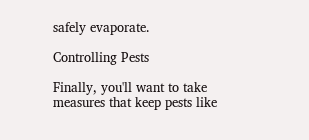safely evaporate.

Controlling Pests

Finally, you'll want to take measures that keep pests like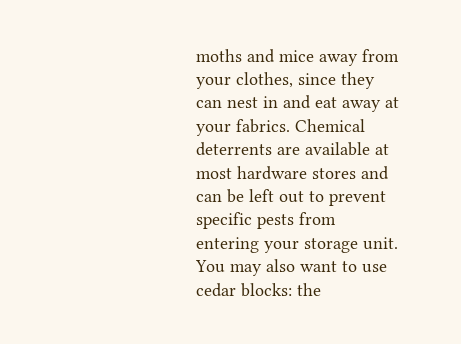moths and mice away from your clothes, since they can nest in and eat away at your fabrics. Chemical deterrents are available at most hardware stores and can be left out to prevent specific pests from entering your storage unit. You may also want to use cedar blocks: the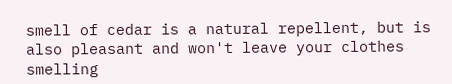smell of cedar is a natural repellent, but is also pleasant and won't leave your clothes smelling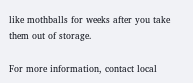like mothballs for weeks after you take them out of storage.

For more information, contact local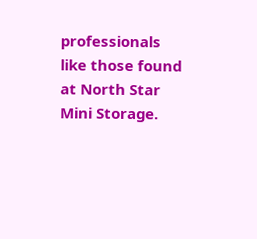professionals like those found at North Star Mini Storage.